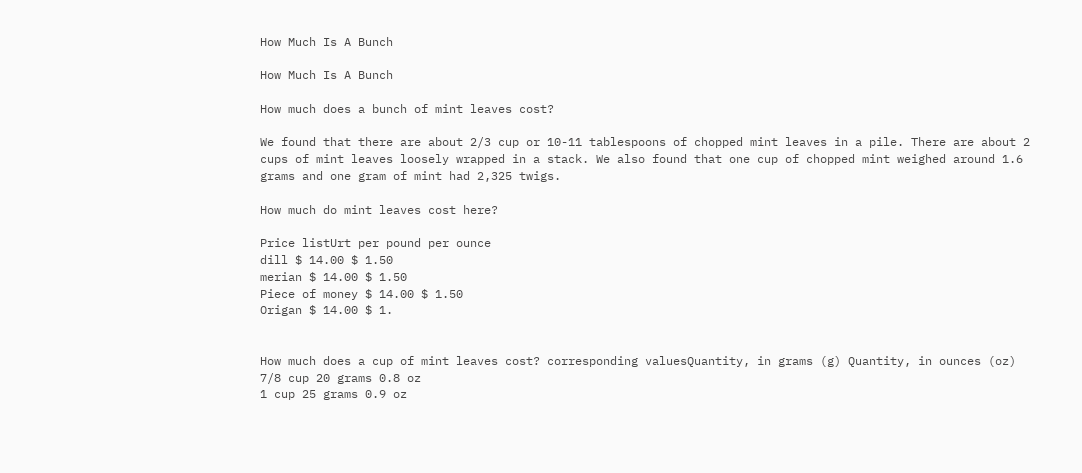How Much Is A Bunch

How Much Is A Bunch

How much does a bunch of mint leaves cost?

We found that there are about 2/3 cup or 10-11 tablespoons of chopped mint leaves in a pile. There are about 2 cups of mint leaves loosely wrapped in a stack. We also found that one cup of chopped mint weighed around 1.6 grams and one gram of mint had 2,325 twigs.

How much do mint leaves cost here?

Price listUrt per pound per ounce
dill $ 14.00 $ 1.50
merian $ 14.00 $ 1.50
Piece of money $ 14.00 $ 1.50
Origan $ 14.00 $ 1.


How much does a cup of mint leaves cost? corresponding valuesQuantity, in grams (g) Quantity, in ounces (oz)
7/8 cup 20 grams 0.8 oz
1 cup 25 grams 0.9 oz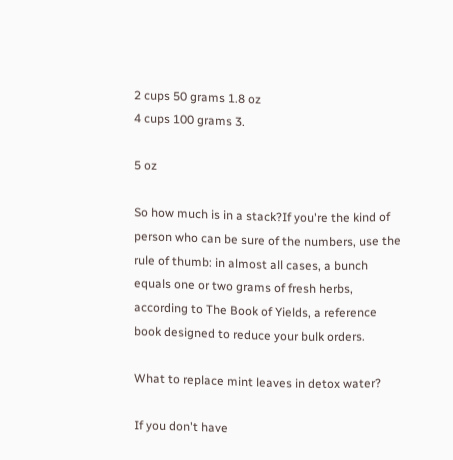2 cups 50 grams 1.8 oz
4 cups 100 grams 3.

5 oz

So how much is in a stack?If you're the kind of person who can be sure of the numbers, use the rule of thumb: in almost all cases, a bunch equals one or two grams of fresh herbs, according to The Book of Yields, a reference book designed to reduce your bulk orders.

What to replace mint leaves in detox water?

If you don't have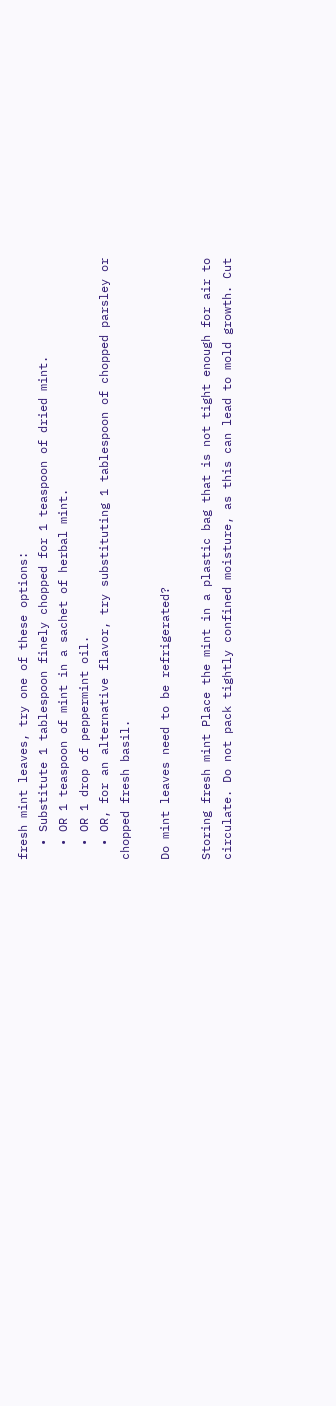fresh mint leaves, try one of these options:
  • Substitute 1 tablespoon finely chopped for 1 teaspoon of dried mint.
  • OR 1 teaspoon of mint in a sachet of herbal mint.
  • OR 1 drop of peppermint oil.
  • OR, for an alternative flavor, try substituting 1 tablespoon of chopped parsley or chopped fresh basil.

Do mint leaves need to be refrigerated?

Storing fresh mint Place the mint in a plastic bag that is not tight enough for air to circulate. Do not pack tightly confined moisture, as this can lead to mold growth. Cut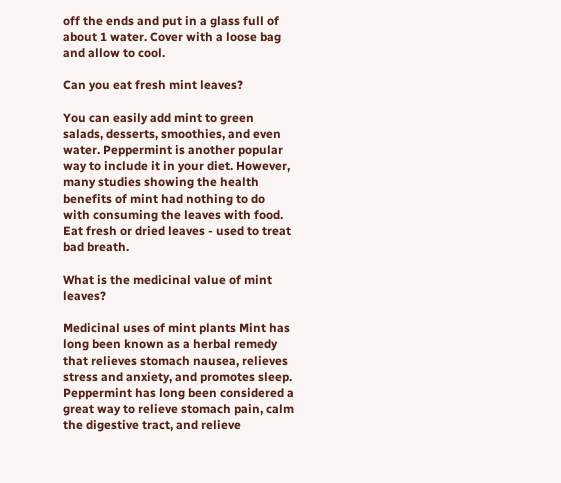off the ends and put in a glass full of about 1 water. Cover with a loose bag and allow to cool.

Can you eat fresh mint leaves?

You can easily add mint to green salads, desserts, smoothies, and even water. Peppermint is another popular way to include it in your diet. However, many studies showing the health benefits of mint had nothing to do with consuming the leaves with food. Eat fresh or dried leaves - used to treat bad breath.

What is the medicinal value of mint leaves?

Medicinal uses of mint plants Mint has long been known as a herbal remedy that relieves stomach nausea, relieves stress and anxiety, and promotes sleep. Peppermint has long been considered a great way to relieve stomach pain, calm the digestive tract, and relieve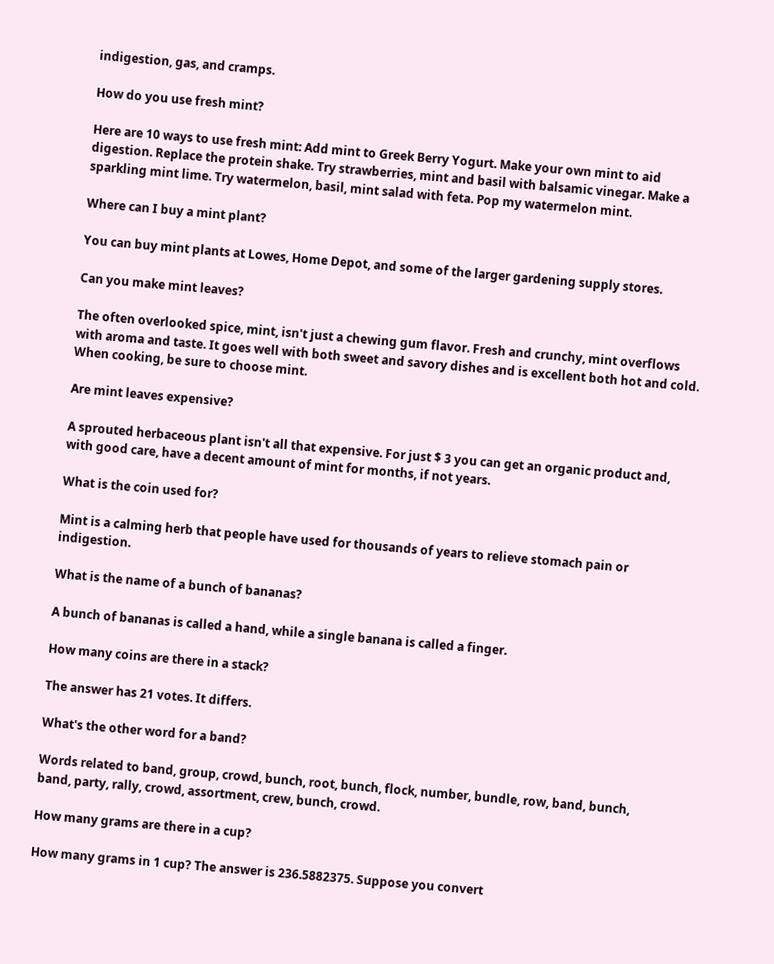indigestion, gas, and cramps.

How do you use fresh mint?

Here are 10 ways to use fresh mint: Add mint to Greek Berry Yogurt. Make your own mint to aid digestion. Replace the protein shake. Try strawberries, mint and basil with balsamic vinegar. Make a sparkling mint lime. Try watermelon, basil, mint salad with feta. Pop my watermelon mint.

Where can I buy a mint plant?

You can buy mint plants at Lowes, Home Depot, and some of the larger gardening supply stores.

Can you make mint leaves?

The often overlooked spice, mint, isn't just a chewing gum flavor. Fresh and crunchy, mint overflows with aroma and taste. It goes well with both sweet and savory dishes and is excellent both hot and cold. When cooking, be sure to choose mint.

Are mint leaves expensive?

A sprouted herbaceous plant isn't all that expensive. For just $ 3 you can get an organic product and, with good care, have a decent amount of mint for months, if not years.

What is the coin used for?

Mint is a calming herb that people have used for thousands of years to relieve stomach pain or indigestion.

What is the name of a bunch of bananas?

A bunch of bananas is called a hand, while a single banana is called a finger.

How many coins are there in a stack?

The answer has 21 votes. It differs.

What's the other word for a band?

Words related to band, group, crowd, bunch, root, bunch, flock, number, bundle, row, band, bunch, band, party, rally, crowd, assortment, crew, bunch, crowd.

How many grams are there in a cup?

How many grams in 1 cup? The answer is 236.5882375. Suppose you convert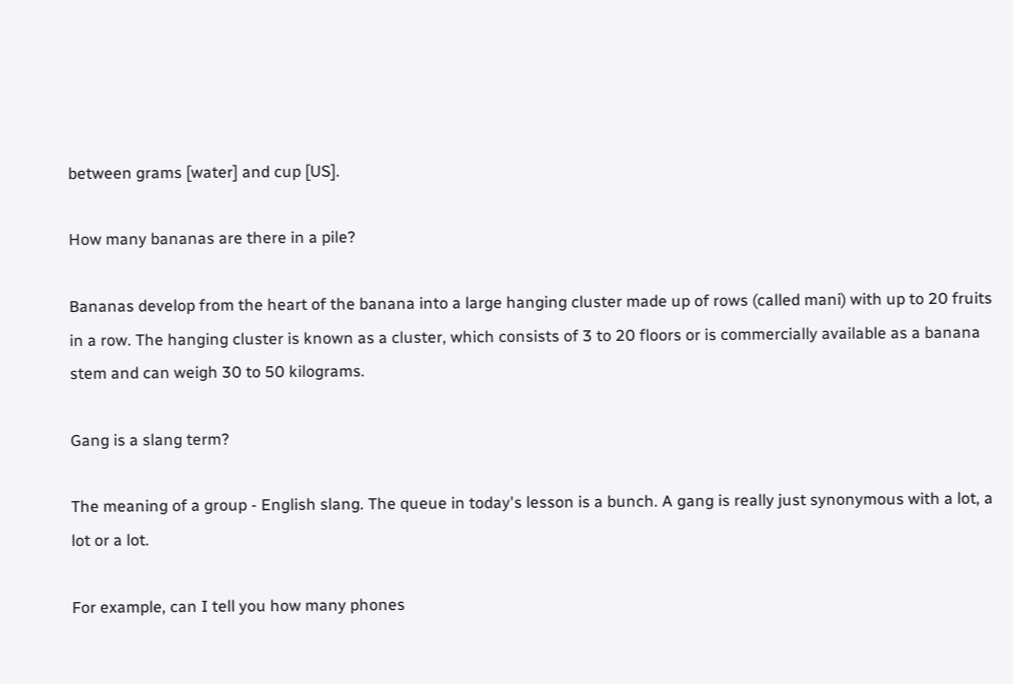between grams [water] and cup [US].

How many bananas are there in a pile?

Bananas develop from the heart of the banana into a large hanging cluster made up of rows (called mani) with up to 20 fruits in a row. The hanging cluster is known as a cluster, which consists of 3 to 20 floors or is commercially available as a banana stem and can weigh 30 to 50 kilograms.

Gang is a slang term?

The meaning of a group - English slang. The queue in today's lesson is a bunch. A gang is really just synonymous with a lot, a lot or a lot.

For example, can I tell you how many phones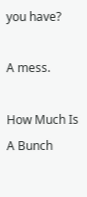you have?

A mess.

How Much Is A Bunch